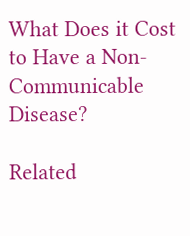What Does it Cost to Have a Non-Communicable Disease?

Related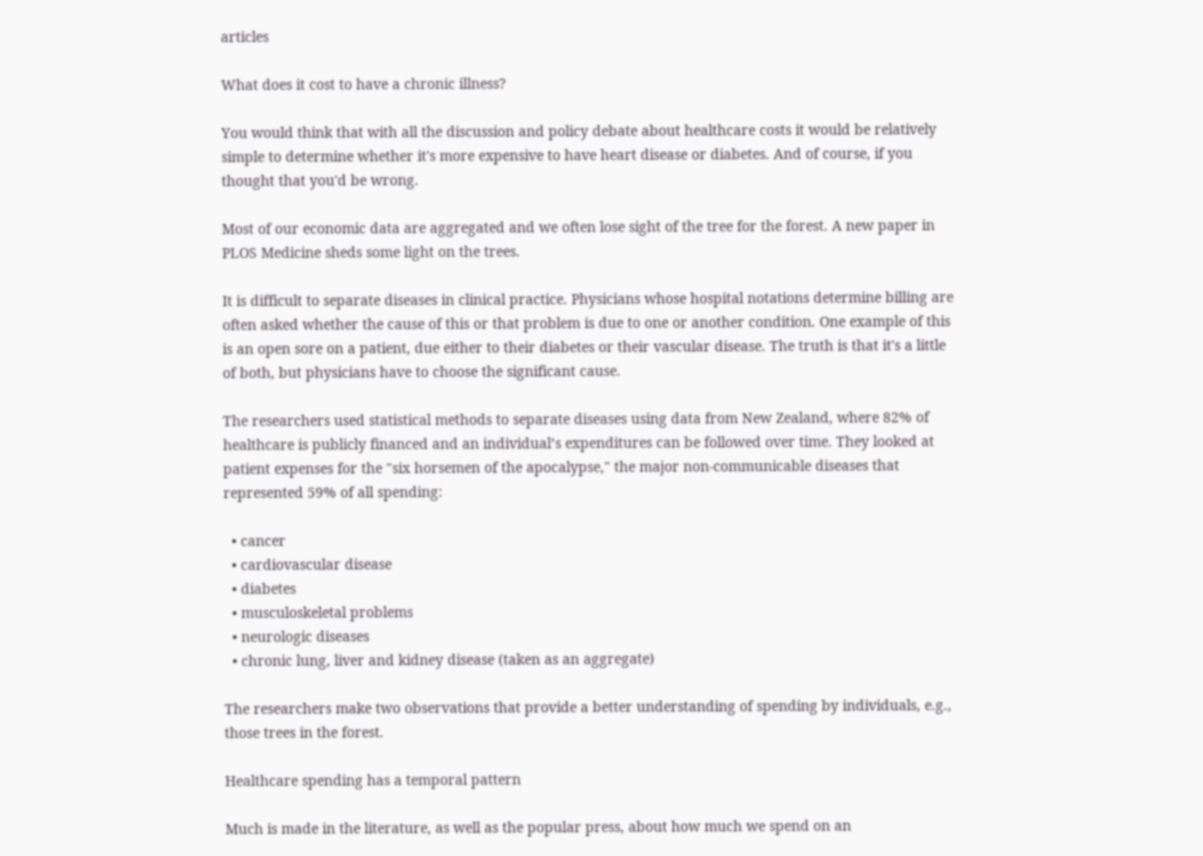articles

What does it cost to have a chronic illness?

You would think that with all the discussion and policy debate about healthcare costs it would be relatively simple to determine whether it's more expensive to have heart disease or diabetes. And of course, if you thought that you'd be wrong.

Most of our economic data are aggregated and we often lose sight of the tree for the forest. A new paper in PLOS Medicine sheds some light on the trees.

It is difficult to separate diseases in clinical practice. Physicians whose hospital notations determine billing are often asked whether the cause of this or that problem is due to one or another condition. One example of this is an open sore on a patient, due either to their diabetes or their vascular disease. The truth is that it's a little of both, but physicians have to choose the significant cause.

The researchers used statistical methods to separate diseases using data from New Zealand, where 82% of healthcare is publicly financed and an individual’s expenditures can be followed over time. They looked at patient expenses for the "six horsemen of the apocalypse," the major non-communicable diseases that represented 59% of all spending:

  • cancer
  • cardiovascular disease
  • diabetes
  • musculoskeletal problems
  • neurologic diseases
  • chronic lung, liver and kidney disease (taken as an aggregate)

The researchers make two observations that provide a better understanding of spending by individuals, e.g., those trees in the forest.

Healthcare spending has a temporal pattern

Much is made in the literature, as well as the popular press, about how much we spend on an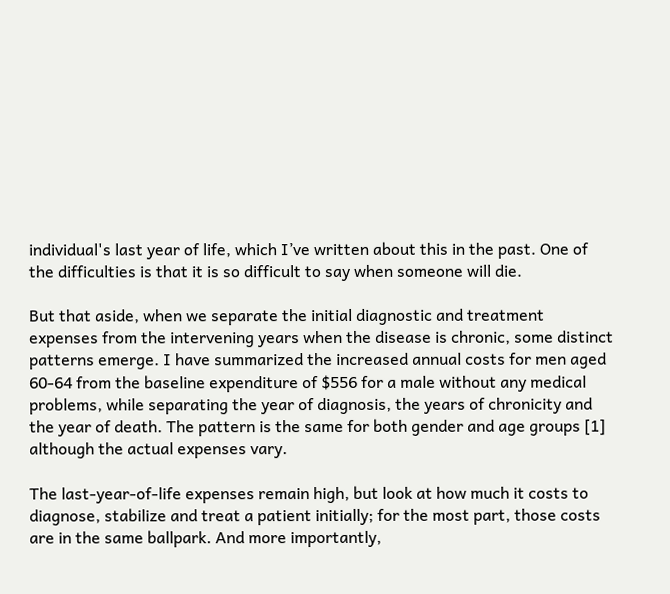individual's last year of life, which I’ve written about this in the past. One of the difficulties is that it is so difficult to say when someone will die.

But that aside, when we separate the initial diagnostic and treatment expenses from the intervening years when the disease is chronic, some distinct patterns emerge. I have summarized the increased annual costs for men aged 60-64 from the baseline expenditure of $556 for a male without any medical problems, while separating the year of diagnosis, the years of chronicity and the year of death. The pattern is the same for both gender and age groups [1] although the actual expenses vary.

The last-year-of-life expenses remain high, but look at how much it costs to diagnose, stabilize and treat a patient initially; for the most part, those costs are in the same ballpark. And more importantly,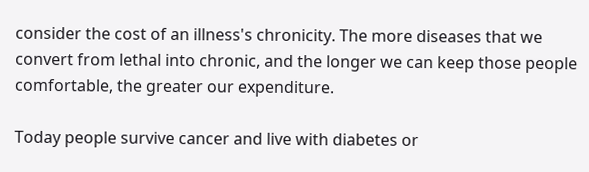consider the cost of an illness's chronicity. The more diseases that we convert from lethal into chronic, and the longer we can keep those people comfortable, the greater our expenditure.

Today people survive cancer and live with diabetes or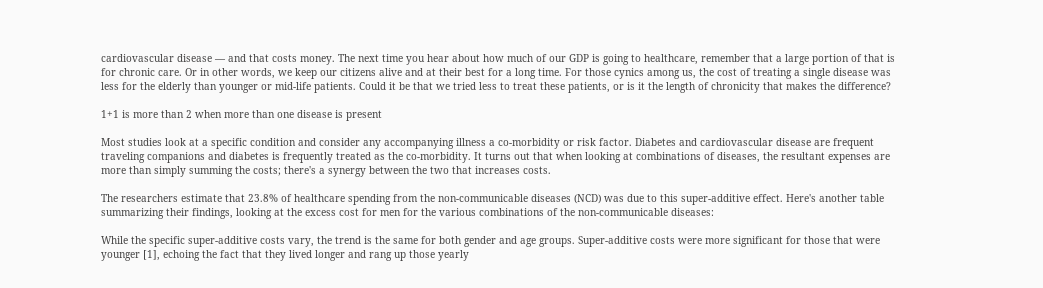cardiovascular disease –– and that costs money. The next time you hear about how much of our GDP is going to healthcare, remember that a large portion of that is for chronic care. Or in other words, we keep our citizens alive and at their best for a long time. For those cynics among us, the cost of treating a single disease was less for the elderly than younger or mid-life patients. Could it be that we tried less to treat these patients, or is it the length of chronicity that makes the difference?

1+1 is more than 2 when more than one disease is present

Most studies look at a specific condition and consider any accompanying illness a co-morbidity or risk factor. Diabetes and cardiovascular disease are frequent traveling companions and diabetes is frequently treated as the co-morbidity. It turns out that when looking at combinations of diseases, the resultant expenses are more than simply summing the costs; there's a synergy between the two that increases costs.

The researchers estimate that 23.8% of healthcare spending from the non-communicable diseases (NCD) was due to this super-additive effect. Here's another table summarizing their findings, looking at the excess cost for men for the various combinations of the non-communicable diseases:

While the specific super-additive costs vary, the trend is the same for both gender and age groups. Super-additive costs were more significant for those that were younger [1], echoing the fact that they lived longer and rang up those yearly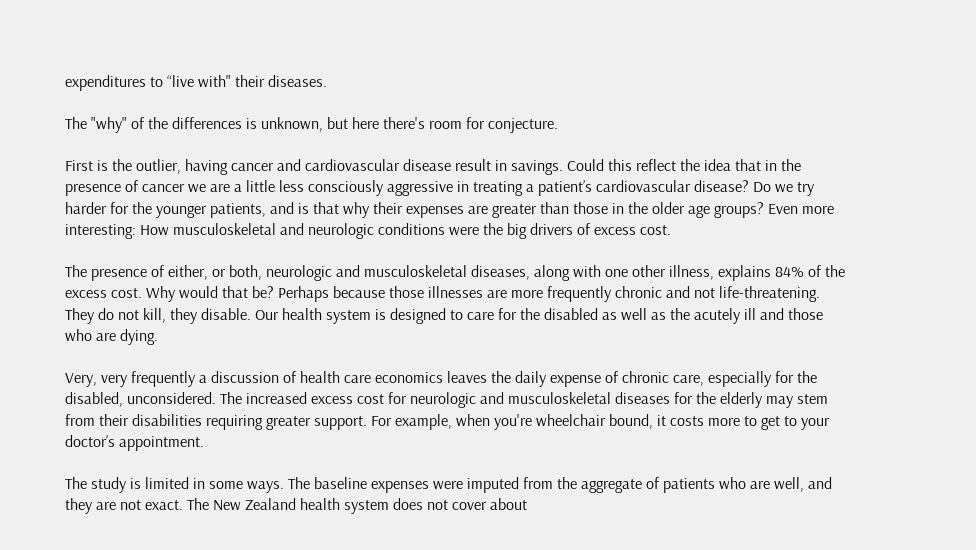expenditures to “live with" their diseases.

The "why" of the differences is unknown, but here there's room for conjecture.

First is the outlier, having cancer and cardiovascular disease result in savings. Could this reflect the idea that in the presence of cancer we are a little less consciously aggressive in treating a patient’s cardiovascular disease? Do we try harder for the younger patients, and is that why their expenses are greater than those in the older age groups? Even more interesting: How musculoskeletal and neurologic conditions were the big drivers of excess cost.

The presence of either, or both, neurologic and musculoskeletal diseases, along with one other illness, explains 84% of the excess cost. Why would that be? Perhaps because those illnesses are more frequently chronic and not life-threatening. They do not kill, they disable. Our health system is designed to care for the disabled as well as the acutely ill and those who are dying.

Very, very frequently a discussion of health care economics leaves the daily expense of chronic care, especially for the disabled, unconsidered. The increased excess cost for neurologic and musculoskeletal diseases for the elderly may stem from their disabilities requiring greater support. For example, when you're wheelchair bound, it costs more to get to your doctor’s appointment.

The study is limited in some ways. The baseline expenses were imputed from the aggregate of patients who are well, and they are not exact. The New Zealand health system does not cover about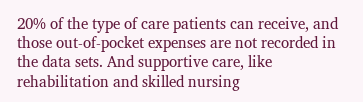20% of the type of care patients can receive, and those out-of-pocket expenses are not recorded in the data sets. And supportive care, like rehabilitation and skilled nursing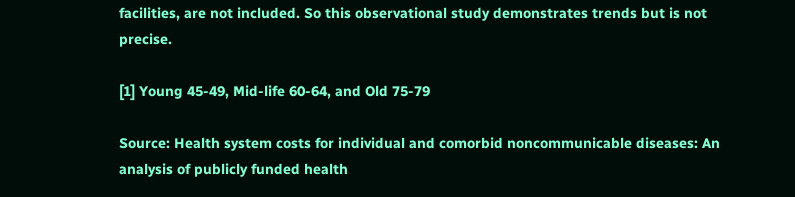facilities, are not included. So this observational study demonstrates trends but is not precise.

[1] Young 45-49, Mid-life 60-64, and Old 75-79

Source: Health system costs for individual and comorbid noncommunicable diseases: An analysis of publicly funded health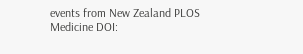events from New Zealand PLOS Medicine DOI: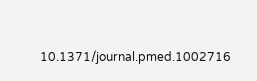10.1371/journal.pmed.1002716